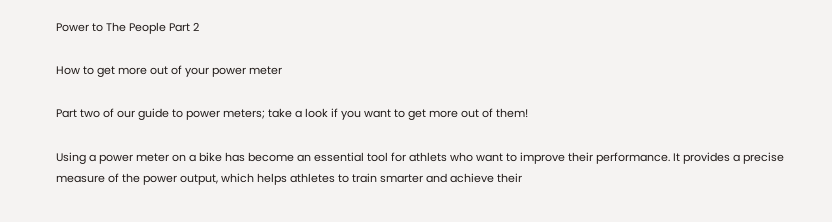Power to The People Part 2

How to get more out of your power meter

Part two of our guide to power meters; take a look if you want to get more out of them!

Using a power meter on a bike has become an essential tool for athlets who want to improve their performance. It provides a precise measure of the power output, which helps athletes to train smarter and achieve their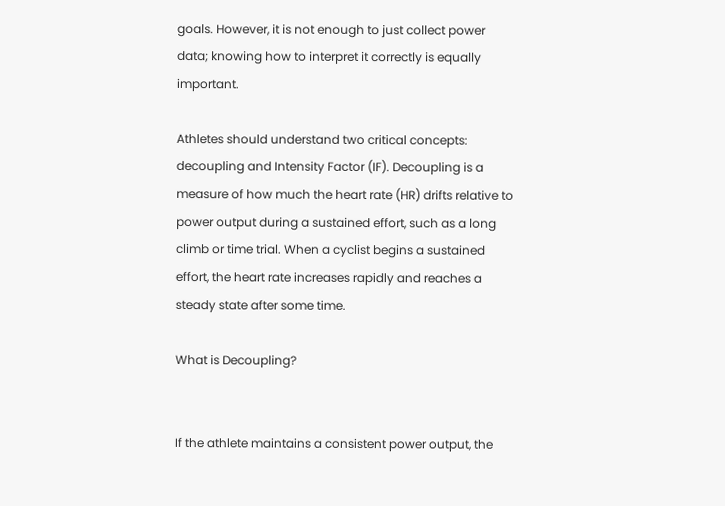goals. However, it is not enough to just collect power data; knowing how to interpret it correctly is equally important.

Athletes should understand two critical concepts: decoupling and Intensity Factor (IF). Decoupling is a measure of how much the heart rate (HR) drifts relative to power output during a sustained effort, such as a long climb or time trial. When a cyclist begins a sustained effort, the heart rate increases rapidly and reaches a steady state after some time.

What is Decoupling?


If the athlete maintains a consistent power output, the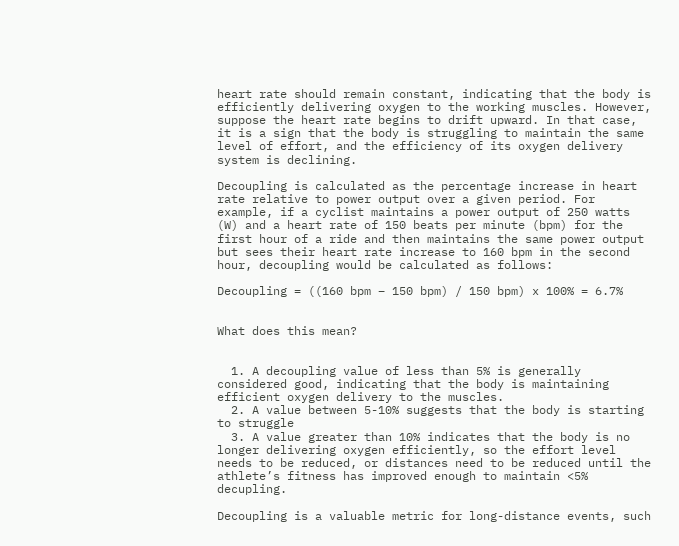heart rate should remain constant, indicating that the body is efficiently delivering oxygen to the working muscles. However, suppose the heart rate begins to drift upward. In that case, it is a sign that the body is struggling to maintain the same level of effort, and the efficiency of its oxygen delivery system is declining.

Decoupling is calculated as the percentage increase in heart rate relative to power output over a given period. For example, if a cyclist maintains a power output of 250 watts (W) and a heart rate of 150 beats per minute (bpm) for the first hour of a ride and then maintains the same power output but sees their heart rate increase to 160 bpm in the second hour, decoupling would be calculated as follows:

Decoupling = ((160 bpm – 150 bpm) / 150 bpm) x 100% = 6.7%


What does this mean?


  1. A decoupling value of less than 5% is generally considered good, indicating that the body is maintaining efficient oxygen delivery to the muscles.
  2. A value between 5-10% suggests that the body is starting to struggle
  3. A value greater than 10% indicates that the body is no longer delivering oxygen efficiently, so the effort level needs to be reduced, or distances need to be reduced until the athlete’s fitness has improved enough to maintain <5% decupling.

Decoupling is a valuable metric for long-distance events, such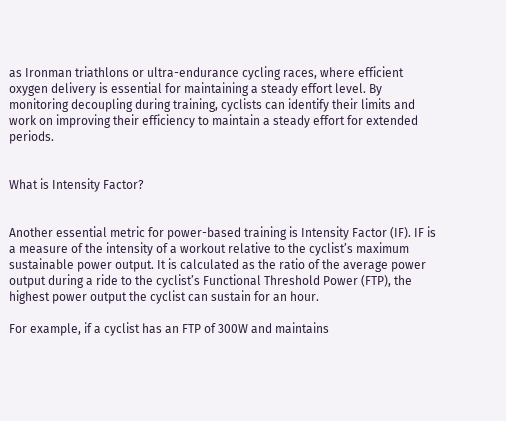as Ironman triathlons or ultra-endurance cycling races, where efficient oxygen delivery is essential for maintaining a steady effort level. By monitoring decoupling during training, cyclists can identify their limits and work on improving their efficiency to maintain a steady effort for extended periods.


What is Intensity Factor?


Another essential metric for power-based training is Intensity Factor (IF). IF is a measure of the intensity of a workout relative to the cyclist’s maximum sustainable power output. It is calculated as the ratio of the average power output during a ride to the cyclist’s Functional Threshold Power (FTP), the highest power output the cyclist can sustain for an hour.

For example, if a cyclist has an FTP of 300W and maintains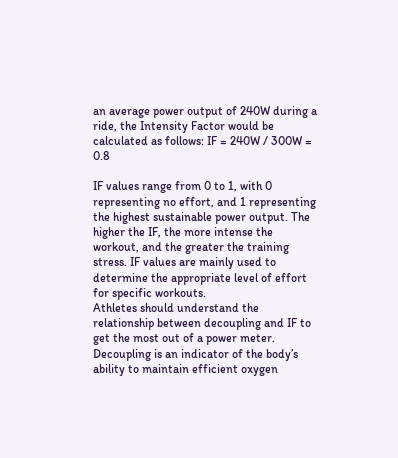an average power output of 240W during a ride, the Intensity Factor would be calculated as follows: IF = 240W / 300W = 0.8

IF values range from 0 to 1, with 0 representing no effort, and 1 representing the highest sustainable power output. The higher the IF, the more intense the workout, and the greater the training stress. IF values are mainly used to determine the appropriate level of effort for specific workouts.
Athletes should understand the relationship between decoupling and IF to get the most out of a power meter. Decoupling is an indicator of the body’s ability to maintain efficient oxygen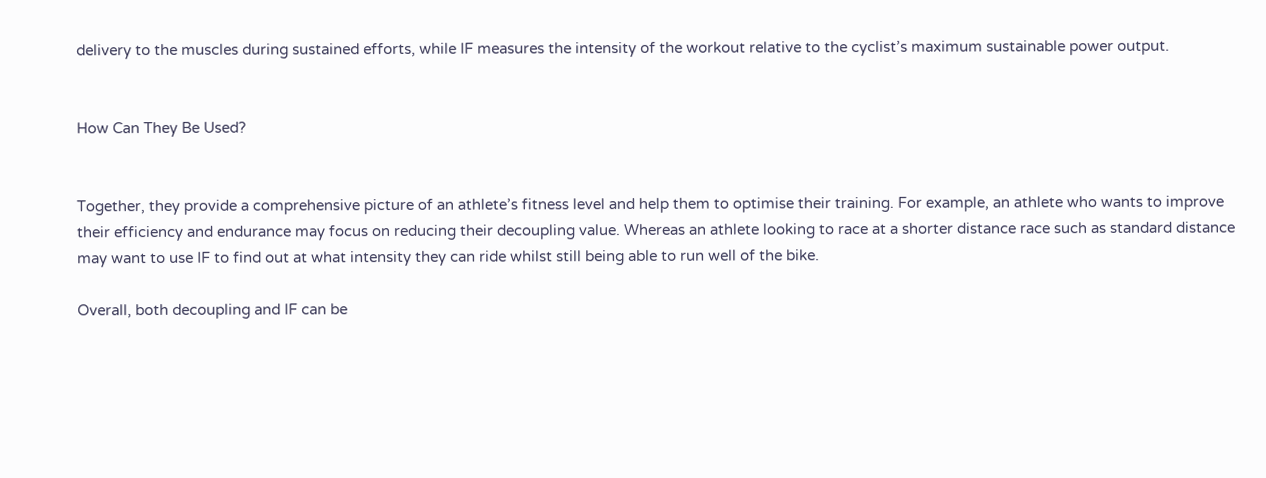delivery to the muscles during sustained efforts, while IF measures the intensity of the workout relative to the cyclist’s maximum sustainable power output.


How Can They Be Used?


Together, they provide a comprehensive picture of an athlete’s fitness level and help them to optimise their training. For example, an athlete who wants to improve their efficiency and endurance may focus on reducing their decoupling value. Whereas an athlete looking to race at a shorter distance race such as standard distance may want to use IF to find out at what intensity they can ride whilst still being able to run well of the bike.

Overall, both decoupling and IF can be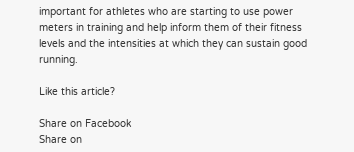important for athletes who are starting to use power meters in training and help inform them of their fitness levels and the intensities at which they can sustain good running.

Like this article?

Share on Facebook
Share on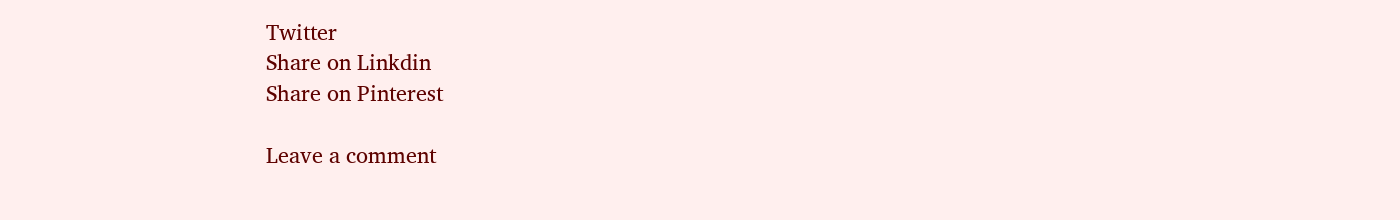Twitter
Share on Linkdin
Share on Pinterest

Leave a comment